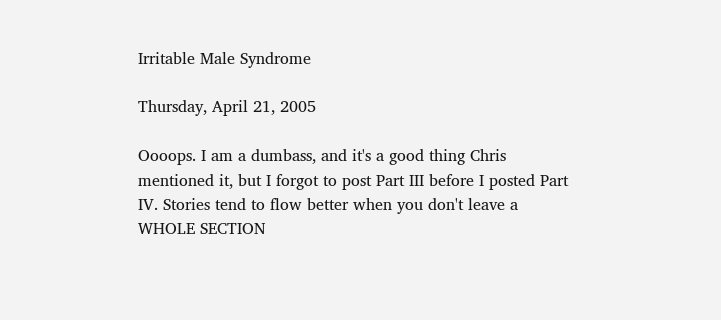Irritable Male Syndrome

Thursday, April 21, 2005

Oooops. I am a dumbass, and it's a good thing Chris mentioned it, but I forgot to post Part III before I posted Part IV. Stories tend to flow better when you don't leave a WHOLE SECTION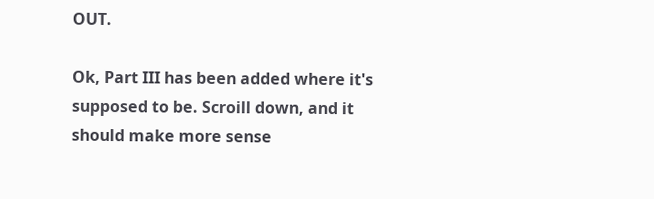OUT.

Ok, Part III has been added where it's supposed to be. Scroill down, and it should make more sense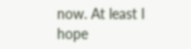now. At least I hope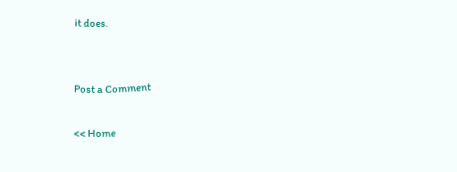it does.


Post a Comment

<< Home